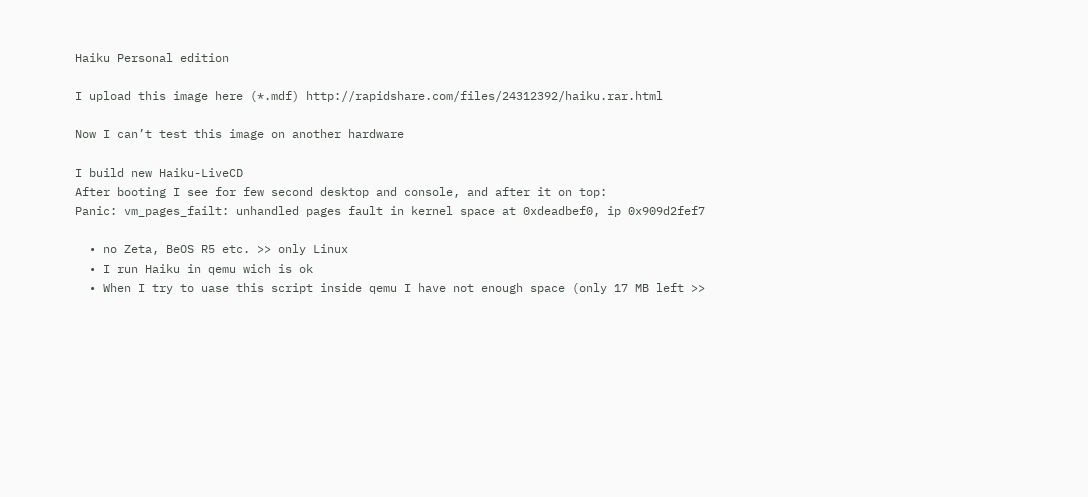Haiku Personal edition

I upload this image here (*.mdf) http://rapidshare.com/files/24312392/haiku.rar.html

Now I can’t test this image on another hardware

I build new Haiku-LiveCD
After booting I see for few second desktop and console, and after it on top:
Panic: vm_pages_failt: unhandled pages fault in kernel space at 0xdeadbef0, ip 0x909d2fef7

  • no Zeta, BeOS R5 etc. >> only Linux
  • I run Haiku in qemu wich is ok
  • When I try to uase this script inside qemu I have not enough space (only 17 MB left >>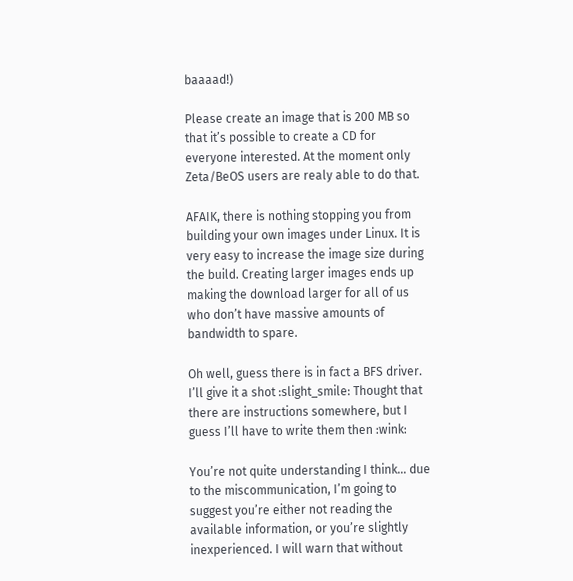baaaad!)

Please create an image that is 200 MB so that it’s possible to create a CD for everyone interested. At the moment only Zeta/BeOS users are realy able to do that.

AFAIK, there is nothing stopping you from building your own images under Linux. It is very easy to increase the image size during the build. Creating larger images ends up making the download larger for all of us who don’t have massive amounts of bandwidth to spare.

Oh well, guess there is in fact a BFS driver. I’ll give it a shot :slight_smile: Thought that there are instructions somewhere, but I guess I’ll have to write them then :wink:

You’re not quite understanding I think… due to the miscommunication, I’m going to suggest you’re either not reading the available information, or you’re slightly inexperienced. I will warn that without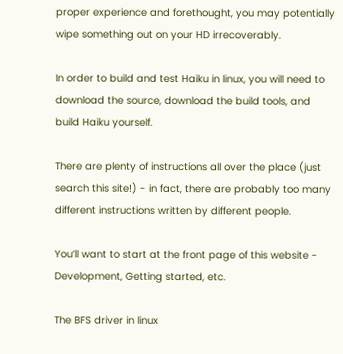proper experience and forethought, you may potentially wipe something out on your HD irrecoverably.

In order to build and test Haiku in linux, you will need to download the source, download the build tools, and build Haiku yourself.

There are plenty of instructions all over the place (just search this site!) - in fact, there are probably too many different instructions written by different people.

You’ll want to start at the front page of this website - Development, Getting started, etc.

The BFS driver in linux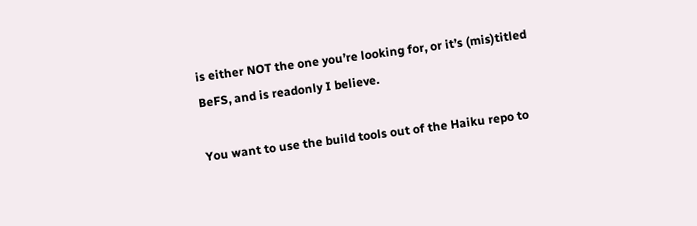is either NOT the one you’re looking for, or it’s (mis)titled BeFS, and is readonly I believe.

You want to use the build tools out of the Haiku repo to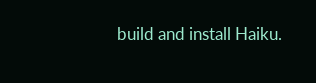build and install Haiku.